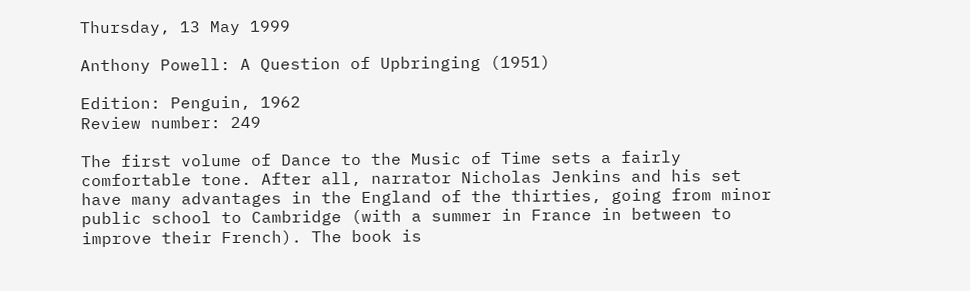Thursday, 13 May 1999

Anthony Powell: A Question of Upbringing (1951)

Edition: Penguin, 1962
Review number: 249

The first volume of Dance to the Music of Time sets a fairly comfortable tone. After all, narrator Nicholas Jenkins and his set have many advantages in the England of the thirties, going from minor public school to Cambridge (with a summer in France in between to improve their French). The book is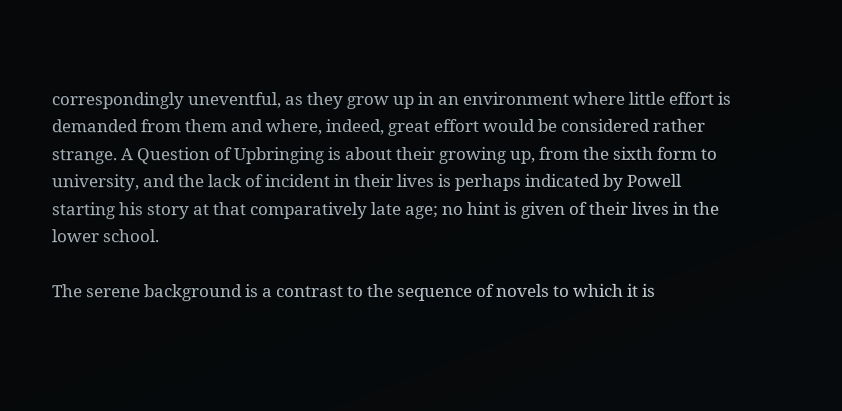correspondingly uneventful, as they grow up in an environment where little effort is demanded from them and where, indeed, great effort would be considered rather strange. A Question of Upbringing is about their growing up, from the sixth form to university, and the lack of incident in their lives is perhaps indicated by Powell starting his story at that comparatively late age; no hint is given of their lives in the lower school.

The serene background is a contrast to the sequence of novels to which it is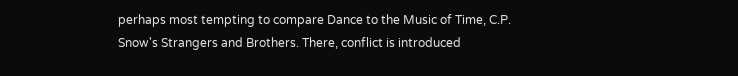perhaps most tempting to compare Dance to the Music of Time, C.P. Snow's Strangers and Brothers. There, conflict is introduced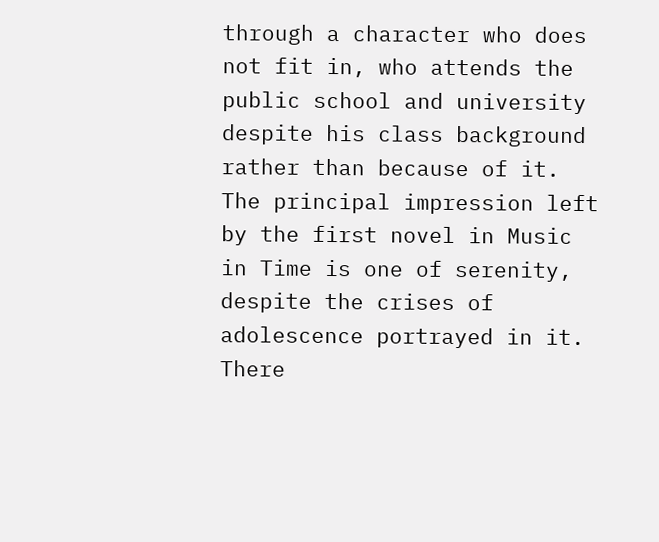through a character who does not fit in, who attends the public school and university despite his class background rather than because of it. The principal impression left by the first novel in Music in Time is one of serenity, despite the crises of adolescence portrayed in it. There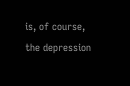is, of course, the depression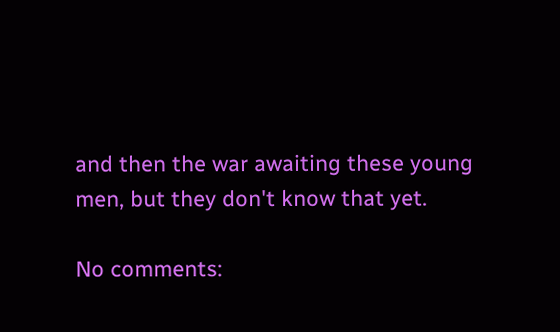and then the war awaiting these young men, but they don't know that yet.

No comments: